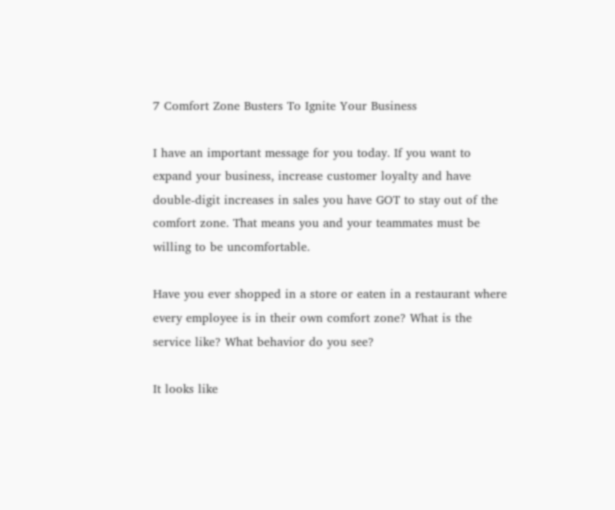7 Comfort Zone Busters To Ignite Your Business

I have an important message for you today. If you want to expand your business, increase customer loyalty and have double-digit increases in sales you have GOT to stay out of the comfort zone. That means you and your teammates must be willing to be uncomfortable.

Have you ever shopped in a store or eaten in a restaurant where every employee is in their own comfort zone? What is the service like? What behavior do you see?

It looks like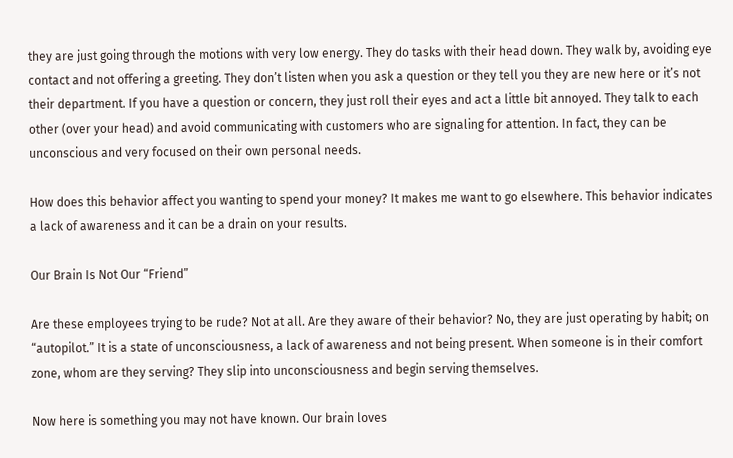they are just going through the motions with very low energy. They do tasks with their head down. They walk by, avoiding eye contact and not offering a greeting. They don’t listen when you ask a question or they tell you they are new here or it’s not their department. If you have a question or concern, they just roll their eyes and act a little bit annoyed. They talk to each other (over your head) and avoid communicating with customers who are signaling for attention. In fact, they can be unconscious and very focused on their own personal needs.

How does this behavior affect you wanting to spend your money? It makes me want to go elsewhere. This behavior indicates a lack of awareness and it can be a drain on your results.

Our Brain Is Not Our “Friend”

Are these employees trying to be rude? Not at all. Are they aware of their behavior? No, they are just operating by habit; on “autopilot.” It is a state of unconsciousness, a lack of awareness and not being present. When someone is in their comfort zone, whom are they serving? They slip into unconsciousness and begin serving themselves.

Now here is something you may not have known. Our brain loves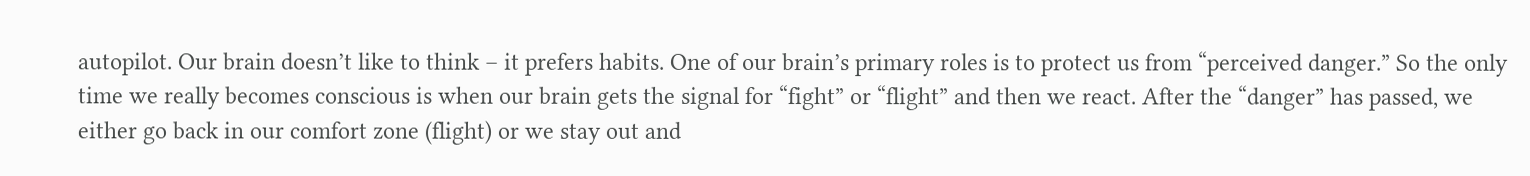autopilot. Our brain doesn’t like to think – it prefers habits. One of our brain’s primary roles is to protect us from “perceived danger.” So the only time we really becomes conscious is when our brain gets the signal for “fight” or “flight” and then we react. After the “danger” has passed, we either go back in our comfort zone (flight) or we stay out and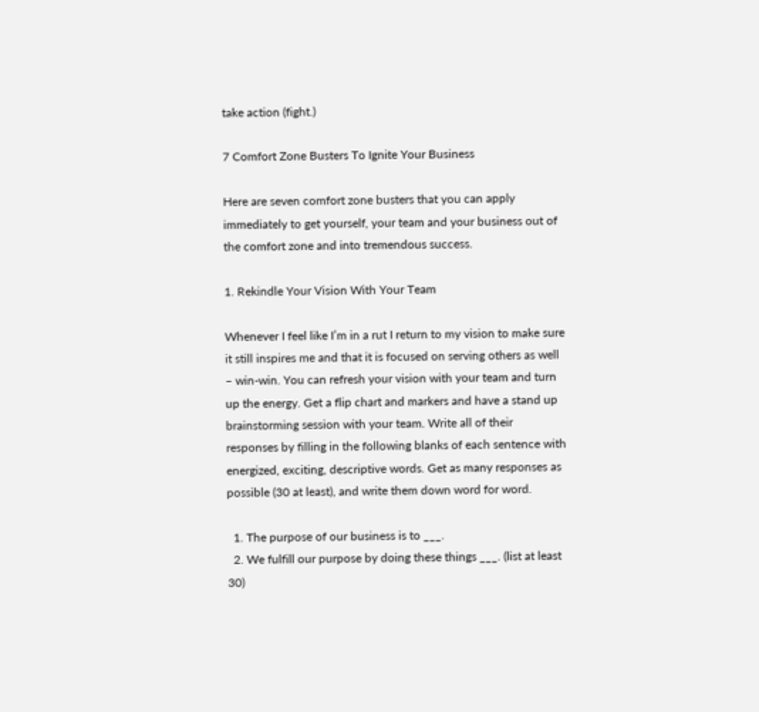take action (fight.)

7 Comfort Zone Busters To Ignite Your Business

Here are seven comfort zone busters that you can apply immediately to get yourself, your team and your business out of the comfort zone and into tremendous success.

1. Rekindle Your Vision With Your Team

Whenever I feel like I’m in a rut I return to my vision to make sure it still inspires me and that it is focused on serving others as well – win-win. You can refresh your vision with your team and turn up the energy. Get a flip chart and markers and have a stand up brainstorming session with your team. Write all of their responses by filling in the following blanks of each sentence with energized, exciting, descriptive words. Get as many responses as possible (30 at least), and write them down word for word.

  1. The purpose of our business is to ___.
  2. We fulfill our purpose by doing these things ___. (list at least 30)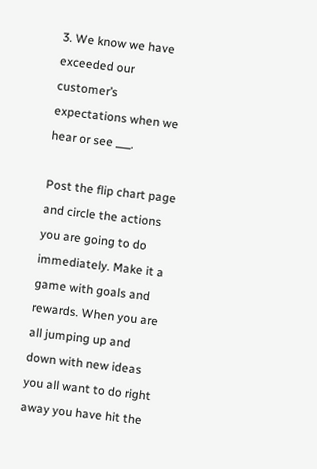3. We know we have exceeded our customer’s expectations when we hear or see ___.

Post the flip chart page and circle the actions you are going to do immediately. Make it a game with goals and rewards. When you are all jumping up and down with new ideas you all want to do right away you have hit the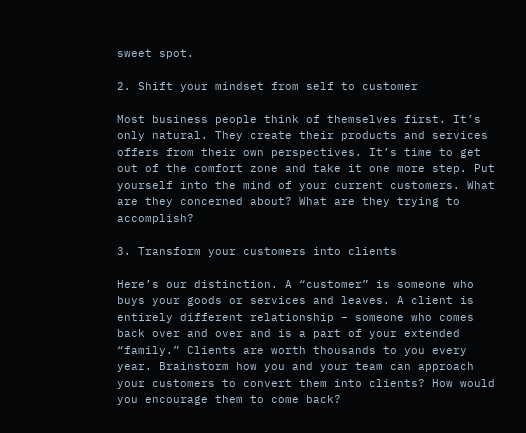sweet spot.

2. Shift your mindset from self to customer

Most business people think of themselves first. It’s only natural. They create their products and services offers from their own perspectives. It’s time to get out of the comfort zone and take it one more step. Put yourself into the mind of your current customers. What are they concerned about? What are they trying to accomplish?

3. Transform your customers into clients

Here’s our distinction. A “customer” is someone who buys your goods or services and leaves. A client is entirely different relationship – someone who comes back over and over and is a part of your extended “family.” Clients are worth thousands to you every year. Brainstorm how you and your team can approach your customers to convert them into clients? How would you encourage them to come back?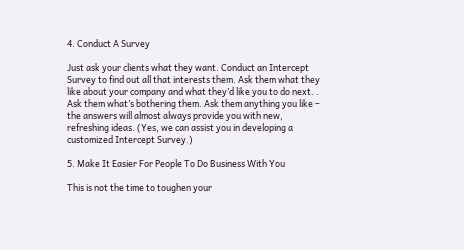4. Conduct A Survey

Just ask your clients what they want. Conduct an Intercept Survey to find out all that interests them. Ask them what they like about your company and what they’d like you to do next. . Ask them what’s bothering them. Ask them anything you like – the answers will almost always provide you with new, refreshing ideas. (Yes, we can assist you in developing a customized Intercept Survey.)

5. Make It Easier For People To Do Business With You

This is not the time to toughen your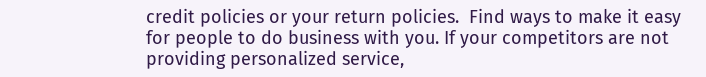credit policies or your return policies.  Find ways to make it easy for people to do business with you. If your competitors are not providing personalized service,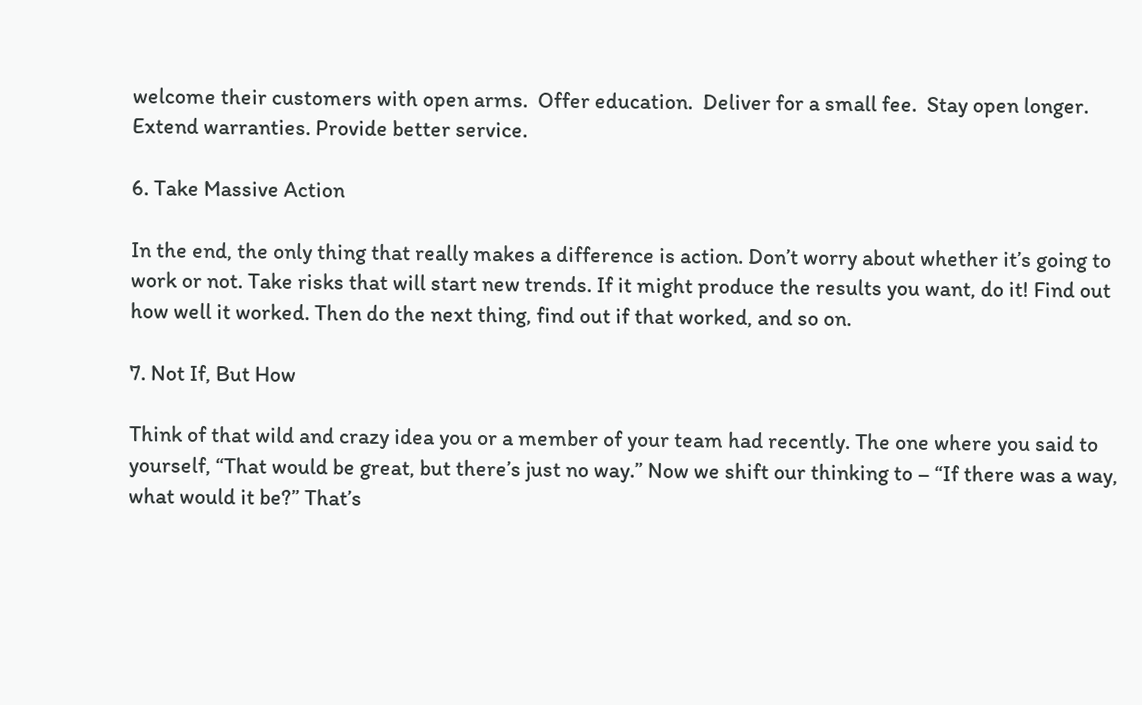welcome their customers with open arms.  Offer education.  Deliver for a small fee.  Stay open longer.  Extend warranties. Provide better service.

6. Take Massive Action

In the end, the only thing that really makes a difference is action. Don’t worry about whether it’s going to work or not. Take risks that will start new trends. If it might produce the results you want, do it! Find out how well it worked. Then do the next thing, find out if that worked, and so on.

7. Not If, But How

Think of that wild and crazy idea you or a member of your team had recently. The one where you said to yourself, “That would be great, but there’s just no way.” Now we shift our thinking to – “If there was a way, what would it be?” That’s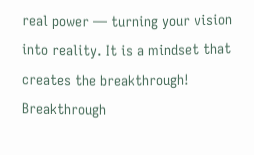real power — turning your vision into reality. It is a mindset that creates the breakthrough! Breakthrough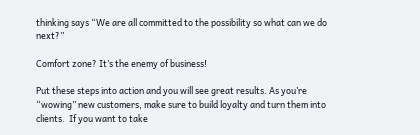thinking says “We are all committed to the possibility so what can we do next?”

Comfort zone? It’s the enemy of business!

Put these steps into action and you will see great results. As you’re “wowing” new customers, make sure to build loyalty and turn them into clients.  If you want to take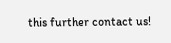this further contact us!